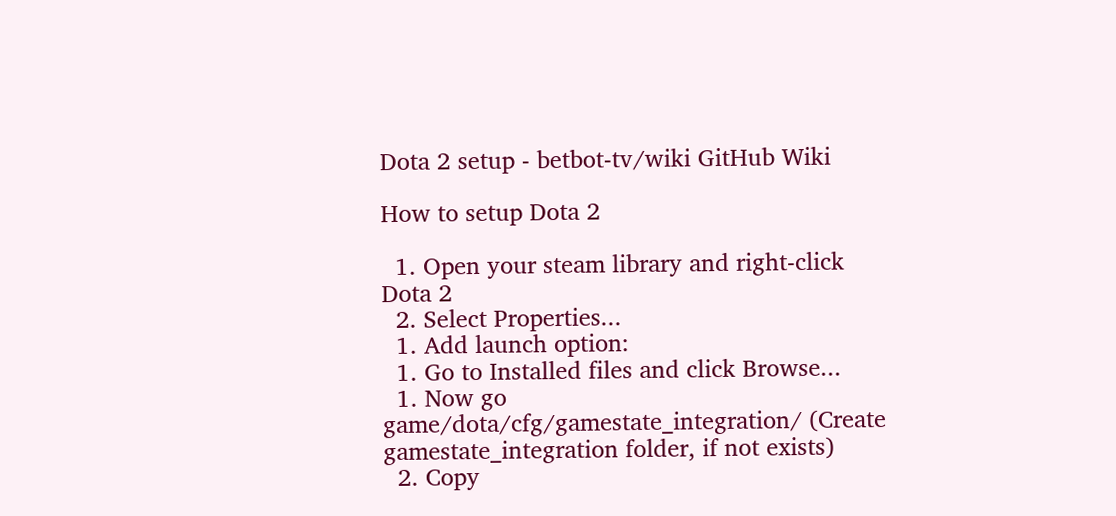Dota 2 setup - betbot-tv/wiki GitHub Wiki

How to setup Dota 2

  1. Open your steam library and right-click Dota 2
  2. Select Properties...
  1. Add launch option:
  1. Go to Installed files and click Browse...
  1. Now go game/dota/cfg/gamestate_integration/ (Create gamestate_integration folder, if not exists)
  2. Copy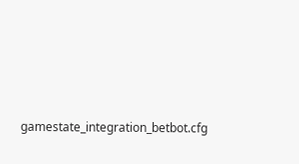gamestate_integration_betbot.cfg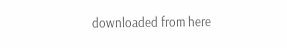downloaded from here